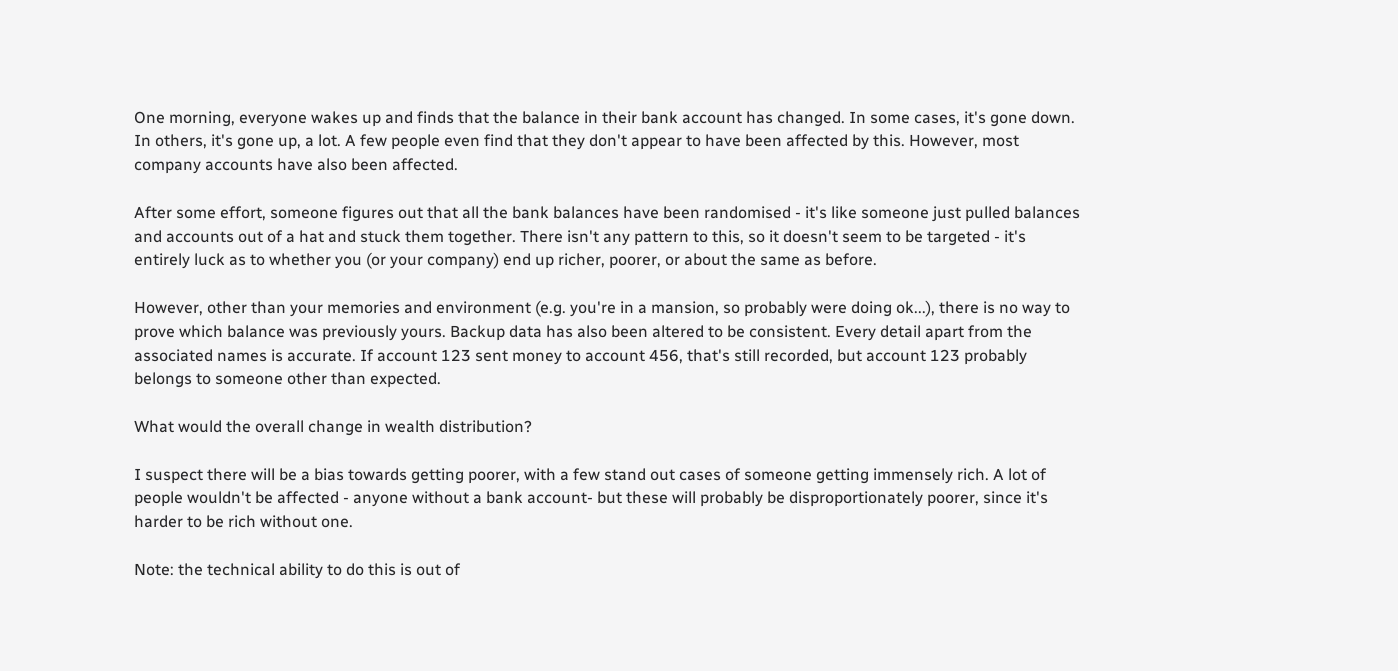One morning, everyone wakes up and finds that the balance in their bank account has changed. In some cases, it's gone down. In others, it's gone up, a lot. A few people even find that they don't appear to have been affected by this. However, most company accounts have also been affected.

After some effort, someone figures out that all the bank balances have been randomised - it's like someone just pulled balances and accounts out of a hat and stuck them together. There isn't any pattern to this, so it doesn't seem to be targeted - it's entirely luck as to whether you (or your company) end up richer, poorer, or about the same as before.

However, other than your memories and environment (e.g. you're in a mansion, so probably were doing ok...), there is no way to prove which balance was previously yours. Backup data has also been altered to be consistent. Every detail apart from the associated names is accurate. If account 123 sent money to account 456, that's still recorded, but account 123 probably belongs to someone other than expected.

What would the overall change in wealth distribution?

I suspect there will be a bias towards getting poorer, with a few stand out cases of someone getting immensely rich. A lot of people wouldn't be affected - anyone without a bank account- but these will probably be disproportionately poorer, since it's harder to be rich without one.

Note: the technical ability to do this is out of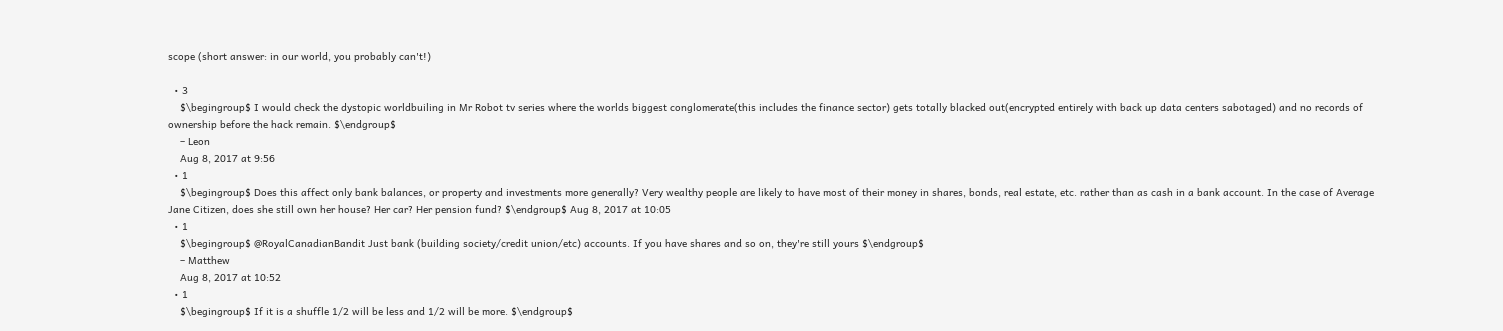scope (short answer: in our world, you probably can't!)

  • 3
    $\begingroup$ I would check the dystopic worldbuiling in Mr Robot tv series where the worlds biggest conglomerate(this includes the finance sector) gets totally blacked out(encrypted entirely with back up data centers sabotaged) and no records of ownership before the hack remain. $\endgroup$
    – Leon
    Aug 8, 2017 at 9:56
  • 1
    $\begingroup$ Does this affect only bank balances, or property and investments more generally? Very wealthy people are likely to have most of their money in shares, bonds, real estate, etc. rather than as cash in a bank account. In the case of Average Jane Citizen, does she still own her house? Her car? Her pension fund? $\endgroup$ Aug 8, 2017 at 10:05
  • 1
    $\begingroup$ @RoyalCanadianBandit Just bank (building society/credit union/etc) accounts. If you have shares and so on, they're still yours $\endgroup$
    – Matthew
    Aug 8, 2017 at 10:52
  • 1
    $\begingroup$ If it is a shuffle 1/2 will be less and 1/2 will be more. $\endgroup$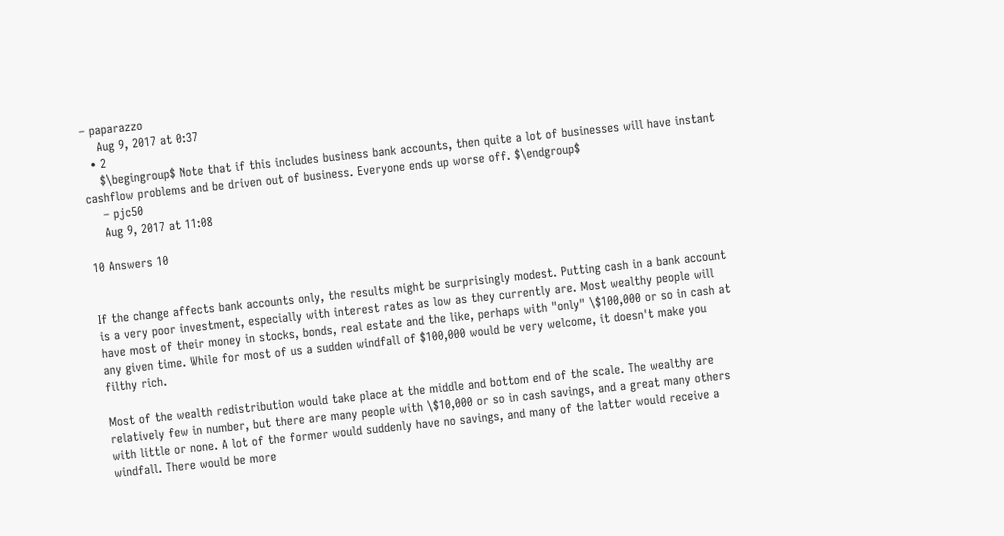– paparazzo
    Aug 9, 2017 at 0:37
  • 2
    $\begingroup$ Note that if this includes business bank accounts, then quite a lot of businesses will have instant cashflow problems and be driven out of business. Everyone ends up worse off. $\endgroup$
    – pjc50
    Aug 9, 2017 at 11:08

10 Answers 10


If the change affects bank accounts only, the results might be surprisingly modest. Putting cash in a bank account is a very poor investment, especially with interest rates as low as they currently are. Most wealthy people will have most of their money in stocks, bonds, real estate and the like, perhaps with "only" \$100,000 or so in cash at any given time. While for most of us a sudden windfall of $100,000 would be very welcome, it doesn't make you filthy rich.

Most of the wealth redistribution would take place at the middle and bottom end of the scale. The wealthy are relatively few in number, but there are many people with \$10,000 or so in cash savings, and a great many others with little or none. A lot of the former would suddenly have no savings, and many of the latter would receive a windfall. There would be more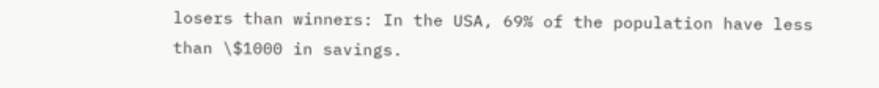losers than winners: In the USA, 69% of the population have less than \$1000 in savings.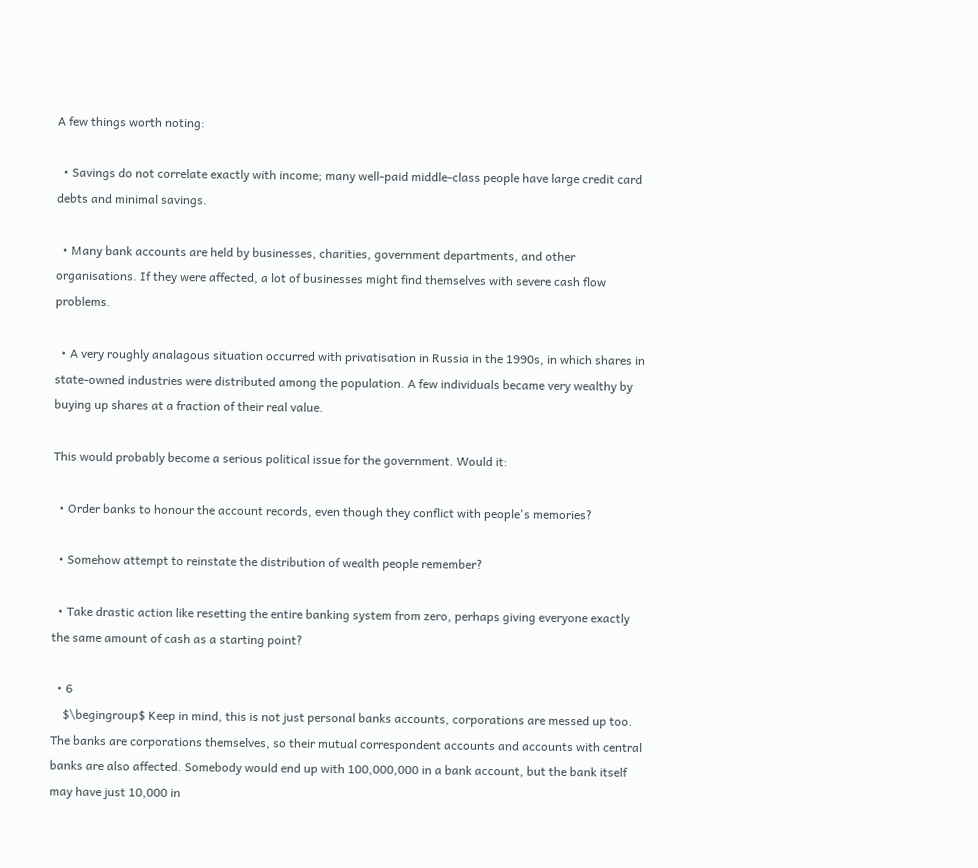A few things worth noting:

  • Savings do not correlate exactly with income; many well-paid middle-class people have large credit card debts and minimal savings.

  • Many bank accounts are held by businesses, charities, government departments, and other organisations. If they were affected, a lot of businesses might find themselves with severe cash flow problems.

  • A very roughly analagous situation occurred with privatisation in Russia in the 1990s, in which shares in state-owned industries were distributed among the population. A few individuals became very wealthy by buying up shares at a fraction of their real value.

This would probably become a serious political issue for the government. Would it:

  • Order banks to honour the account records, even though they conflict with people's memories?

  • Somehow attempt to reinstate the distribution of wealth people remember?

  • Take drastic action like resetting the entire banking system from zero, perhaps giving everyone exactly the same amount of cash as a starting point?

  • 6
    $\begingroup$ Keep in mind, this is not just personal banks accounts, corporations are messed up too. The banks are corporations themselves, so their mutual correspondent accounts and accounts with central banks are also affected. Somebody would end up with 100,000,000 in a bank account, but the bank itself may have just 10,000 in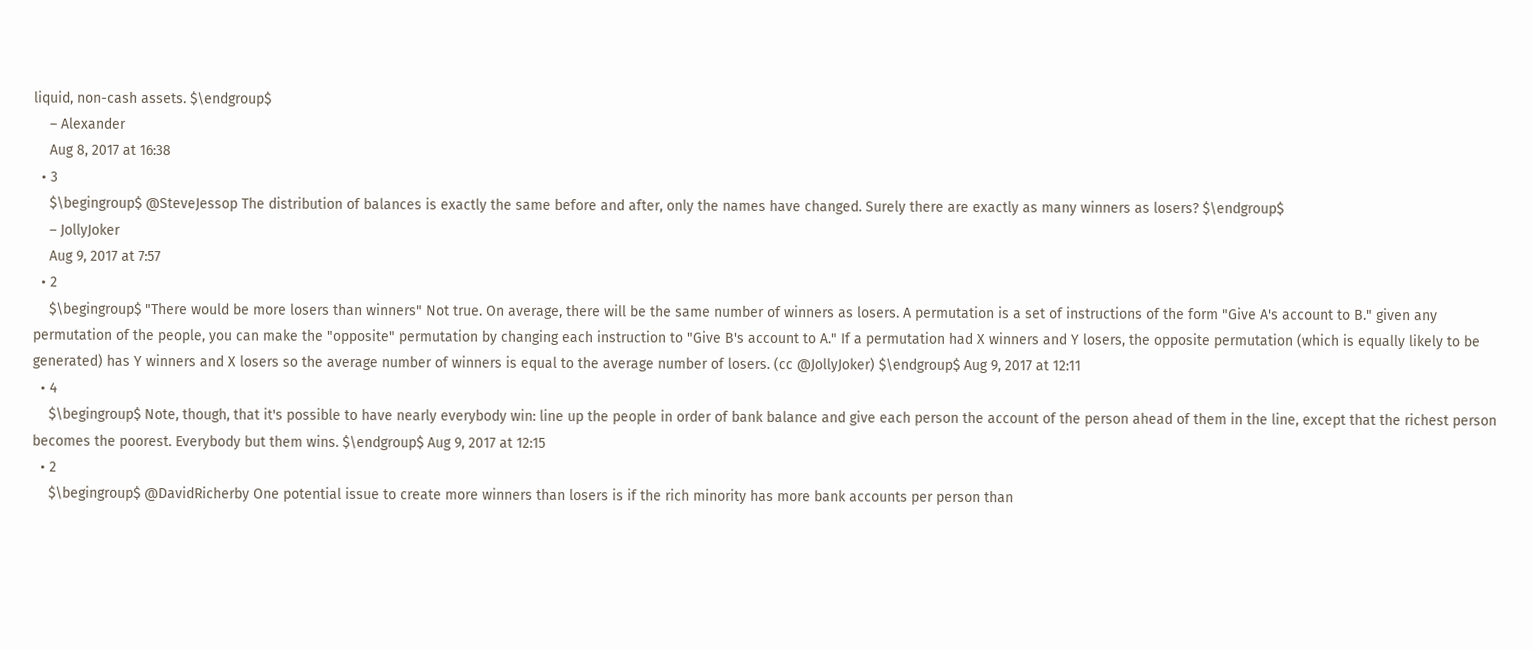liquid, non-cash assets. $\endgroup$
    – Alexander
    Aug 8, 2017 at 16:38
  • 3
    $\begingroup$ @SteveJessop The distribution of balances is exactly the same before and after, only the names have changed. Surely there are exactly as many winners as losers? $\endgroup$
    – JollyJoker
    Aug 9, 2017 at 7:57
  • 2
    $\begingroup$ "There would be more losers than winners" Not true. On average, there will be the same number of winners as losers. A permutation is a set of instructions of the form "Give A's account to B." given any permutation of the people, you can make the "opposite" permutation by changing each instruction to "Give B's account to A." If a permutation had X winners and Y losers, the opposite permutation (which is equally likely to be generated) has Y winners and X losers so the average number of winners is equal to the average number of losers. (cc @JollyJoker) $\endgroup$ Aug 9, 2017 at 12:11
  • 4
    $\begingroup$ Note, though, that it's possible to have nearly everybody win: line up the people in order of bank balance and give each person the account of the person ahead of them in the line, except that the richest person becomes the poorest. Everybody but them wins. $\endgroup$ Aug 9, 2017 at 12:15
  • 2
    $\begingroup$ @DavidRicherby One potential issue to create more winners than losers is if the rich minority has more bank accounts per person than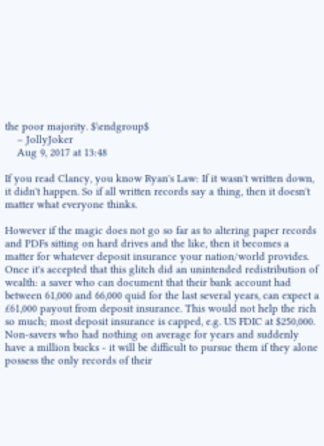the poor majority. $\endgroup$
    – JollyJoker
    Aug 9, 2017 at 13:48

If you read Clancy, you know Ryan's Law: If it wasn't written down, it didn't happen. So if all written records say a thing, then it doesn't matter what everyone thinks.

However if the magic does not go so far as to altering paper records and PDFs sitting on hard drives and the like, then it becomes a matter for whatever deposit insurance your nation/world provides. Once it's accepted that this glitch did an unintended redistribution of wealth: a saver who can document that their bank account had between 61,000 and 66,000 quid for the last several years, can expect a £61,000 payout from deposit insurance. This would not help the rich so much; most deposit insurance is capped, e.g. US FDIC at $250,000. Non-savers who had nothing on average for years and suddenly have a million bucks - it will be difficult to pursue them if they alone possess the only records of their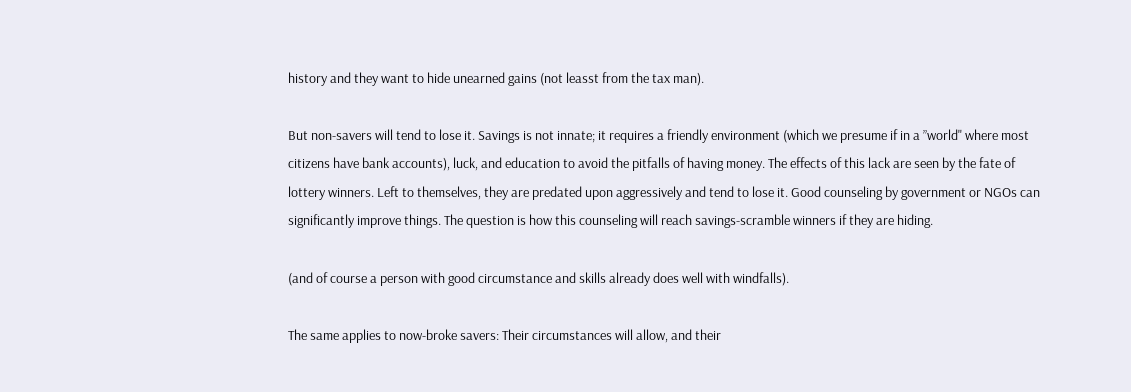history and they want to hide unearned gains (not leasst from the tax man).

But non-savers will tend to lose it. Savings is not innate; it requires a friendly environment (which we presume if in a ”world" where most citizens have bank accounts), luck, and education to avoid the pitfalls of having money. The effects of this lack are seen by the fate of lottery winners. Left to themselves, they are predated upon aggressively and tend to lose it. Good counseling by government or NGOs can significantly improve things. The question is how this counseling will reach savings-scramble winners if they are hiding.

(and of course a person with good circumstance and skills already does well with windfalls).

The same applies to now-broke savers: Their circumstances will allow, and their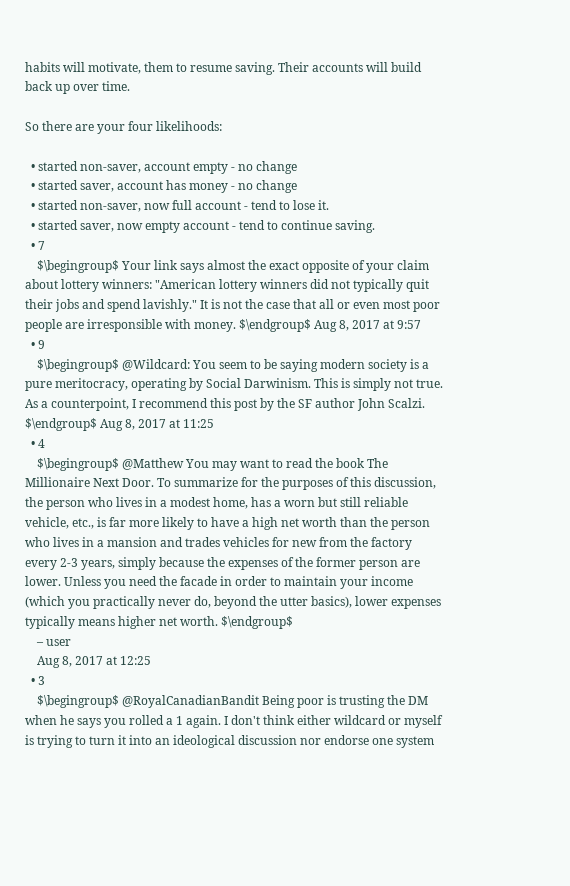habits will motivate, them to resume saving. Their accounts will build back up over time.

So there are your four likelihoods:

  • started non-saver, account empty - no change
  • started saver, account has money - no change
  • started non-saver, now full account - tend to lose it.
  • started saver, now empty account - tend to continue saving.
  • 7
    $\begingroup$ Your link says almost the exact opposite of your claim about lottery winners: "American lottery winners did not typically quit their jobs and spend lavishly." It is not the case that all or even most poor people are irresponsible with money. $\endgroup$ Aug 8, 2017 at 9:57
  • 9
    $\begingroup$ @Wildcard: You seem to be saying modern society is a pure meritocracy, operating by Social Darwinism. This is simply not true. As a counterpoint, I recommend this post by the SF author John Scalzi. $\endgroup$ Aug 8, 2017 at 11:25
  • 4
    $\begingroup$ @Matthew You may want to read the book The Millionaire Next Door. To summarize for the purposes of this discussion, the person who lives in a modest home, has a worn but still reliable vehicle, etc., is far more likely to have a high net worth than the person who lives in a mansion and trades vehicles for new from the factory every 2-3 years, simply because the expenses of the former person are lower. Unless you need the facade in order to maintain your income (which you practically never do, beyond the utter basics), lower expenses typically means higher net worth. $\endgroup$
    – user
    Aug 8, 2017 at 12:25
  • 3
    $\begingroup$ @RoyalCanadianBandit Being poor is trusting the DM when he says you rolled a 1 again. I don't think either wildcard or myself is trying to turn it into an ideological discussion nor endorse one system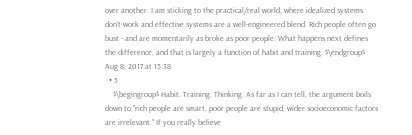over another. I am sticking to the practical/real world, where idealized systems don't work and effective systems are a well-engineered blend. Rich people often go bust - and are momentarily as broke as poor people. What happens next defines the difference, and that is largely a function of habit and training. $\endgroup$ Aug 8, 2017 at 15:38
  • 5
    $\begingroup$ Habit. Training. Thinking. As far as I can tell, the argument boils down to "rich people are smart, poor people are stupid, wider socioeconomic factors are irrelevant." If you really believe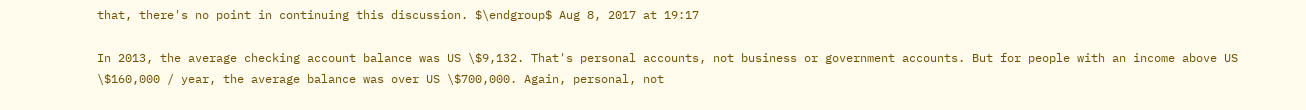that, there's no point in continuing this discussion. $\endgroup$ Aug 8, 2017 at 19:17

In 2013, the average checking account balance was US \$9,132. That's personal accounts, not business or government accounts. But for people with an income above US \$160,000 / year, the average balance was over US \$700,000. Again, personal, not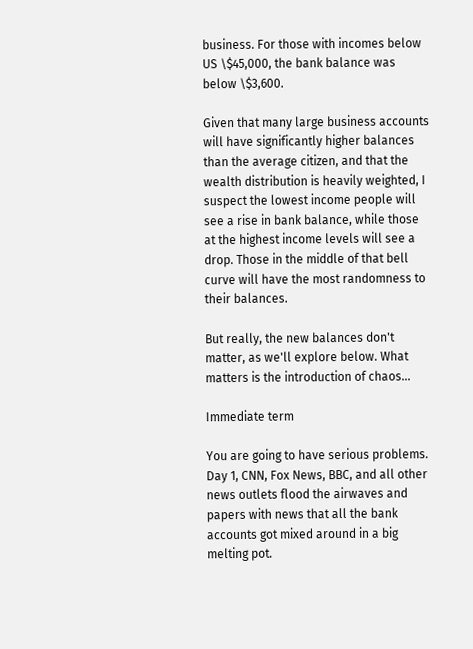business. For those with incomes below US \$45,000, the bank balance was below \$3,600.

Given that many large business accounts will have significantly higher balances than the average citizen, and that the wealth distribution is heavily weighted, I suspect the lowest income people will see a rise in bank balance, while those at the highest income levels will see a drop. Those in the middle of that bell curve will have the most randomness to their balances.

But really, the new balances don't matter, as we'll explore below. What matters is the introduction of chaos...

Immediate term

You are going to have serious problems. Day 1, CNN, Fox News, BBC, and all other news outlets flood the airwaves and papers with news that all the bank accounts got mixed around in a big melting pot.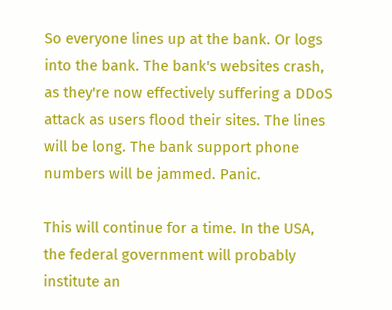So everyone lines up at the bank. Or logs into the bank. The bank's websites crash, as they're now effectively suffering a DDoS attack as users flood their sites. The lines will be long. The bank support phone numbers will be jammed. Panic.

This will continue for a time. In the USA, the federal government will probably institute an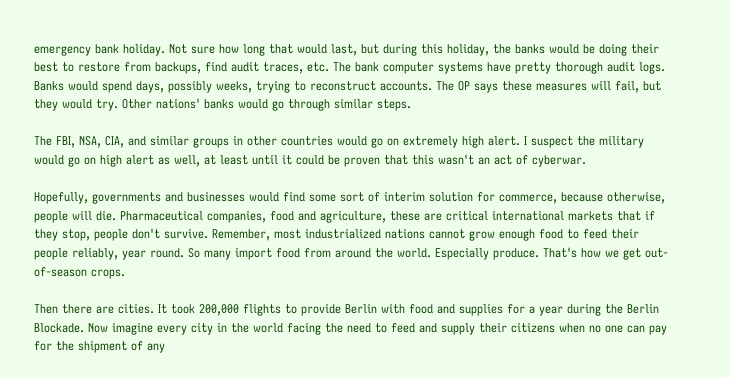emergency bank holiday. Not sure how long that would last, but during this holiday, the banks would be doing their best to restore from backups, find audit traces, etc. The bank computer systems have pretty thorough audit logs. Banks would spend days, possibly weeks, trying to reconstruct accounts. The OP says these measures will fail, but they would try. Other nations' banks would go through similar steps.

The FBI, NSA, CIA, and similar groups in other countries would go on extremely high alert. I suspect the military would go on high alert as well, at least until it could be proven that this wasn't an act of cyberwar.

Hopefully, governments and businesses would find some sort of interim solution for commerce, because otherwise, people will die. Pharmaceutical companies, food and agriculture, these are critical international markets that if they stop, people don't survive. Remember, most industrialized nations cannot grow enough food to feed their people reliably, year round. So many import food from around the world. Especially produce. That's how we get out-of-season crops.

Then there are cities. It took 200,000 flights to provide Berlin with food and supplies for a year during the Berlin Blockade. Now imagine every city in the world facing the need to feed and supply their citizens when no one can pay for the shipment of any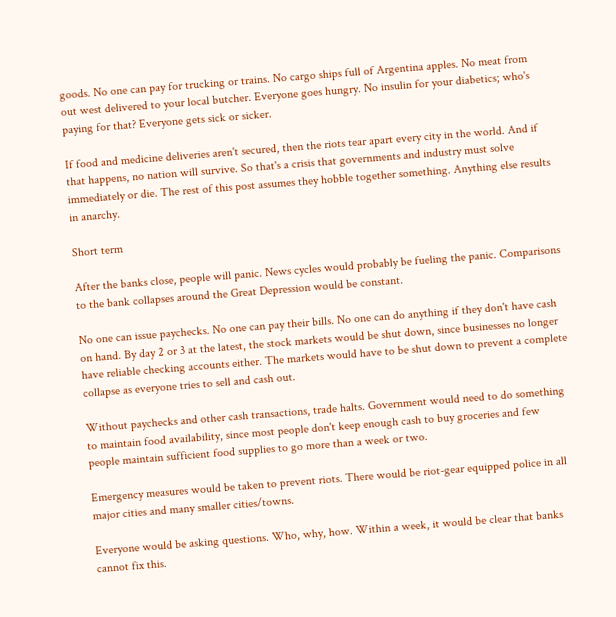goods. No one can pay for trucking or trains. No cargo ships full of Argentina apples. No meat from out west delivered to your local butcher. Everyone goes hungry. No insulin for your diabetics; who's paying for that? Everyone gets sick or sicker.

If food and medicine deliveries aren't secured, then the riots tear apart every city in the world. And if that happens, no nation will survive. So that's a crisis that governments and industry must solve immediately or die. The rest of this post assumes they hobble together something. Anything else results in anarchy.

Short term

After the banks close, people will panic. News cycles would probably be fueling the panic. Comparisons to the bank collapses around the Great Depression would be constant.

No one can issue paychecks. No one can pay their bills. No one can do anything if they don't have cash on hand. By day 2 or 3 at the latest, the stock markets would be shut down, since businesses no longer have reliable checking accounts either. The markets would have to be shut down to prevent a complete collapse as everyone tries to sell and cash out.

Without paychecks and other cash transactions, trade halts. Government would need to do something to maintain food availability, since most people don't keep enough cash to buy groceries and few people maintain sufficient food supplies to go more than a week or two.

Emergency measures would be taken to prevent riots. There would be riot-gear equipped police in all major cities and many smaller cities/towns.

Everyone would be asking questions. Who, why, how. Within a week, it would be clear that banks cannot fix this.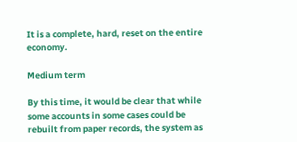It is a complete, hard, reset on the entire economy.

Medium term

By this time, it would be clear that while some accounts in some cases could be rebuilt from paper records, the system as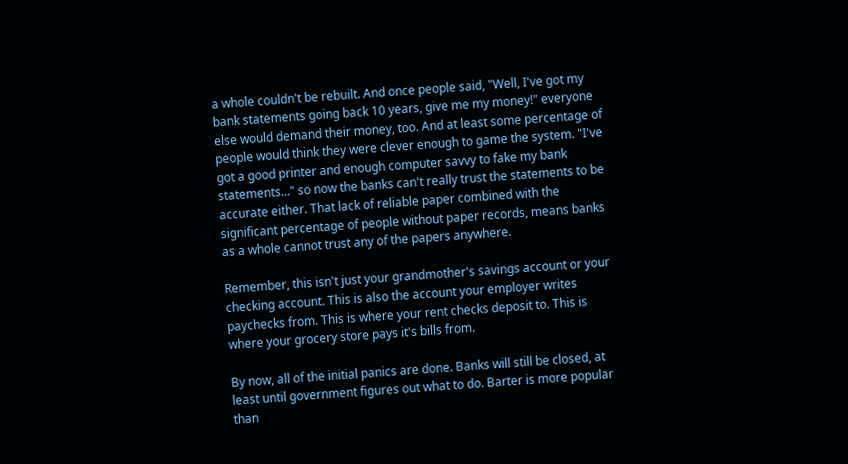a whole couldn't be rebuilt. And once people said, "Well, I've got my bank statements going back 10 years, give me my money!" everyone else would demand their money, too. And at least some percentage of people would think they were clever enough to game the system. "I've got a good printer and enough computer savvy to fake my bank statements..." so now the banks can't really trust the statements to be accurate either. That lack of reliable paper combined with the significant percentage of people without paper records, means banks as a whole cannot trust any of the papers anywhere.

Remember, this isn't just your grandmother's savings account or your checking account. This is also the account your employer writes paychecks from. This is where your rent checks deposit to. This is where your grocery store pays it's bills from.

By now, all of the initial panics are done. Banks will still be closed, at least until government figures out what to do. Barter is more popular than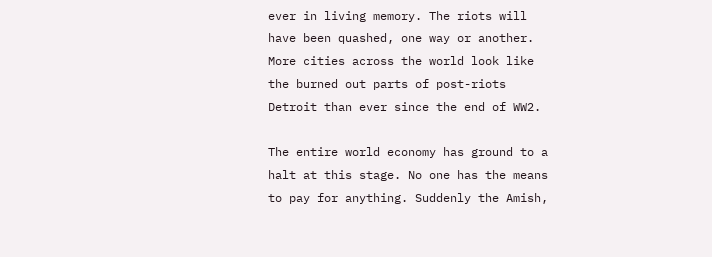ever in living memory. The riots will have been quashed, one way or another. More cities across the world look like the burned out parts of post-riots Detroit than ever since the end of WW2.

The entire world economy has ground to a halt at this stage. No one has the means to pay for anything. Suddenly the Amish,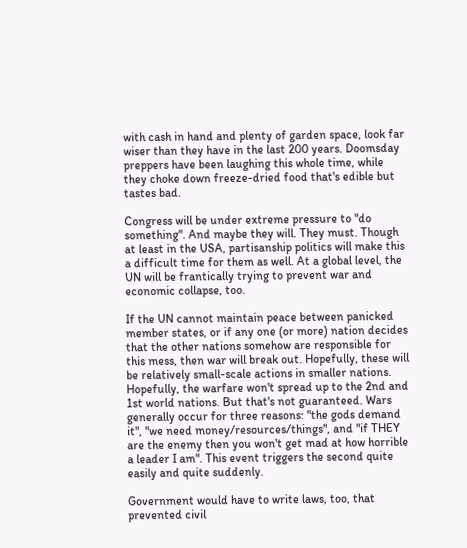with cash in hand and plenty of garden space, look far wiser than they have in the last 200 years. Doomsday preppers have been laughing this whole time, while they choke down freeze-dried food that's edible but tastes bad.

Congress will be under extreme pressure to "do something". And maybe they will. They must. Though at least in the USA, partisanship politics will make this a difficult time for them as well. At a global level, the UN will be frantically trying to prevent war and economic collapse, too.

If the UN cannot maintain peace between panicked member states, or if any one (or more) nation decides that the other nations somehow are responsible for this mess, then war will break out. Hopefully, these will be relatively small-scale actions in smaller nations. Hopefully, the warfare won't spread up to the 2nd and 1st world nations. But that's not guaranteed. Wars generally occur for three reasons: "the gods demand it", "we need money/resources/things", and "if THEY are the enemy then you won't get mad at how horrible a leader I am". This event triggers the second quite easily and quite suddenly.

Government would have to write laws, too, that prevented civil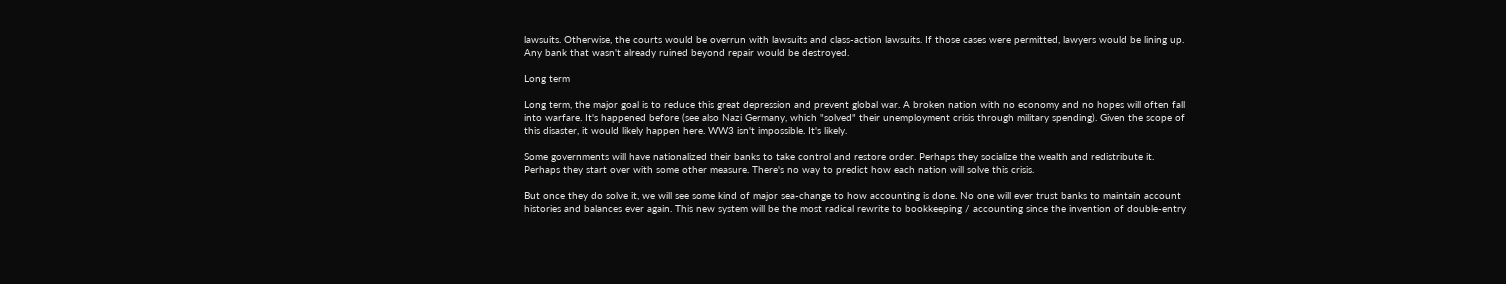lawsuits. Otherwise, the courts would be overrun with lawsuits and class-action lawsuits. If those cases were permitted, lawyers would be lining up. Any bank that wasn't already ruined beyond repair would be destroyed.

Long term

Long term, the major goal is to reduce this great depression and prevent global war. A broken nation with no economy and no hopes will often fall into warfare. It's happened before (see also Nazi Germany, which "solved" their unemployment crisis through military spending). Given the scope of this disaster, it would likely happen here. WW3 isn't impossible. It's likely.

Some governments will have nationalized their banks to take control and restore order. Perhaps they socialize the wealth and redistribute it. Perhaps they start over with some other measure. There's no way to predict how each nation will solve this crisis.

But once they do solve it, we will see some kind of major sea-change to how accounting is done. No one will ever trust banks to maintain account histories and balances ever again. This new system will be the most radical rewrite to bookkeeping / accounting since the invention of double-entry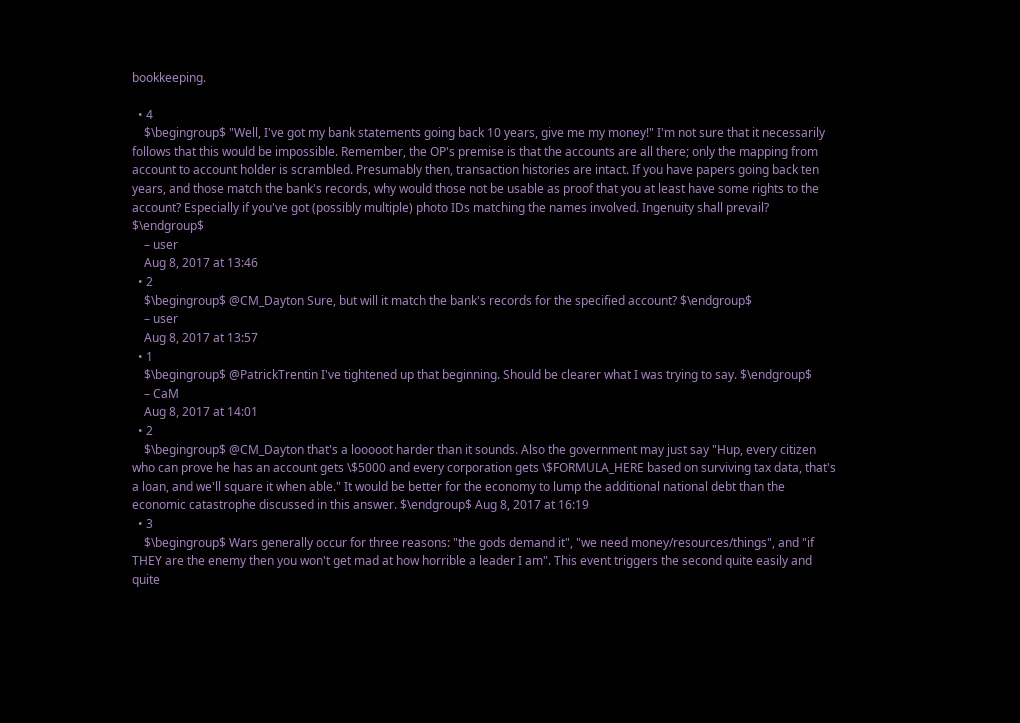bookkeeping.

  • 4
    $\begingroup$ "Well, I've got my bank statements going back 10 years, give me my money!" I'm not sure that it necessarily follows that this would be impossible. Remember, the OP's premise is that the accounts are all there; only the mapping from account to account holder is scrambled. Presumably then, transaction histories are intact. If you have papers going back ten years, and those match the bank's records, why would those not be usable as proof that you at least have some rights to the account? Especially if you've got (possibly multiple) photo IDs matching the names involved. Ingenuity shall prevail? $\endgroup$
    – user
    Aug 8, 2017 at 13:46
  • 2
    $\begingroup$ @CM_Dayton Sure, but will it match the bank's records for the specified account? $\endgroup$
    – user
    Aug 8, 2017 at 13:57
  • 1
    $\begingroup$ @PatrickTrentin I've tightened up that beginning. Should be clearer what I was trying to say. $\endgroup$
    – CaM
    Aug 8, 2017 at 14:01
  • 2
    $\begingroup$ @CM_Dayton that's a looooot harder than it sounds. Also the government may just say "Hup, every citizen who can prove he has an account gets \$5000 and every corporation gets \$FORMULA_HERE based on surviving tax data, that's a loan, and we'll square it when able." It would be better for the economy to lump the additional national debt than the economic catastrophe discussed in this answer. $\endgroup$ Aug 8, 2017 at 16:19
  • 3
    $\begingroup$ Wars generally occur for three reasons: "the gods demand it", "we need money/resources/things", and "if THEY are the enemy then you won't get mad at how horrible a leader I am". This event triggers the second quite easily and quite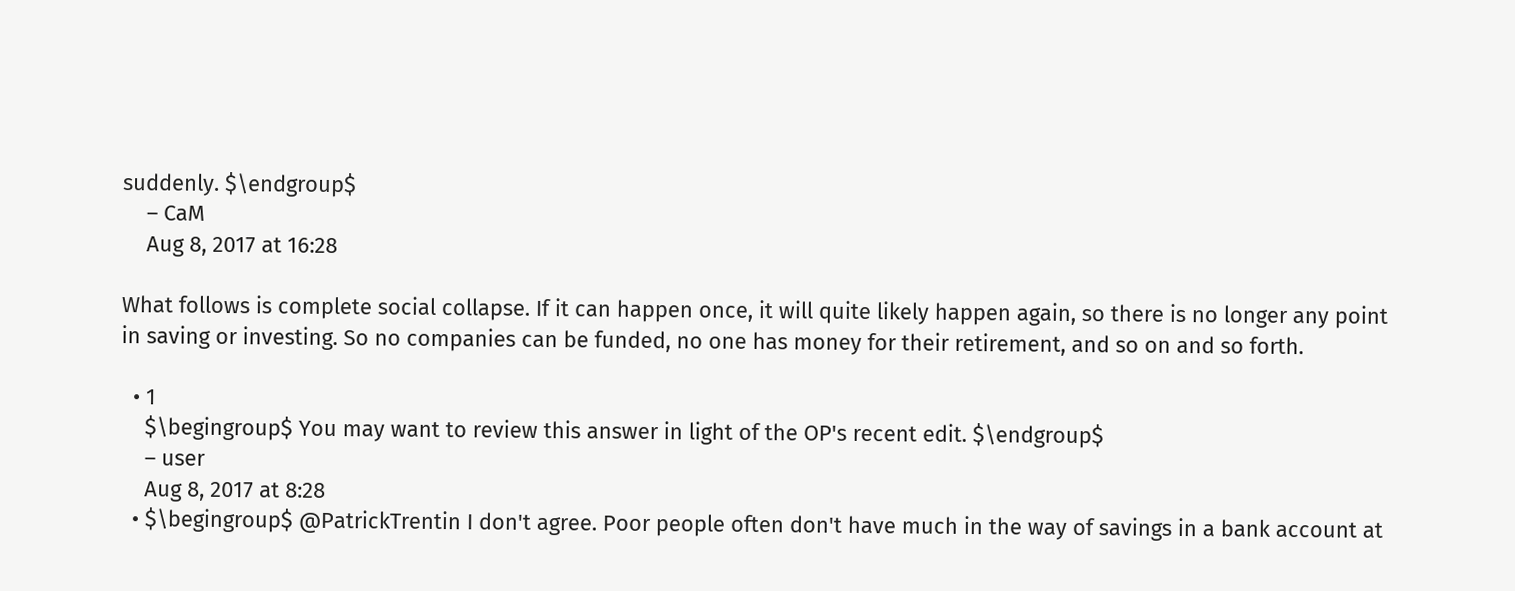suddenly. $\endgroup$
    – CaM
    Aug 8, 2017 at 16:28

What follows is complete social collapse. If it can happen once, it will quite likely happen again, so there is no longer any point in saving or investing. So no companies can be funded, no one has money for their retirement, and so on and so forth.

  • 1
    $\begingroup$ You may want to review this answer in light of the OP's recent edit. $\endgroup$
    – user
    Aug 8, 2017 at 8:28
  • $\begingroup$ @PatrickTrentin I don't agree. Poor people often don't have much in the way of savings in a bank account at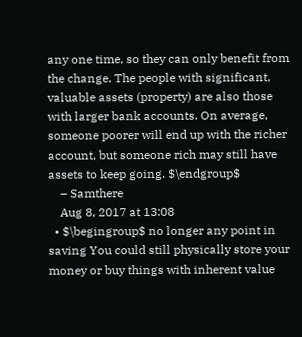any one time, so they can only benefit from the change. The people with significant, valuable assets (property) are also those with larger bank accounts. On average, someone poorer will end up with the richer account, but someone rich may still have assets to keep going. $\endgroup$
    – Samthere
    Aug 8, 2017 at 13:08
  • $\begingroup$ no longer any point in saving You could still physically store your money or buy things with inherent value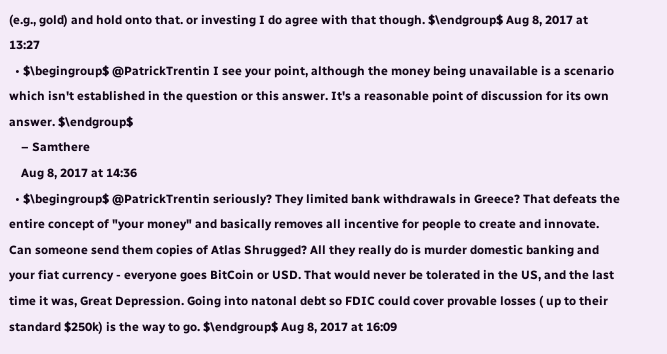(e.g., gold) and hold onto that. or investing I do agree with that though. $\endgroup$ Aug 8, 2017 at 13:27
  • $\begingroup$ @PatrickTrentin I see your point, although the money being unavailable is a scenario which isn't established in the question or this answer. It's a reasonable point of discussion for its own answer. $\endgroup$
    – Samthere
    Aug 8, 2017 at 14:36
  • $\begingroup$ @PatrickTrentin seriously? They limited bank withdrawals in Greece? That defeats the entire concept of "your money" and basically removes all incentive for people to create and innovate. Can someone send them copies of Atlas Shrugged? All they really do is murder domestic banking and your fiat currency - everyone goes BitCoin or USD. That would never be tolerated in the US, and the last time it was, Great Depression. Going into natonal debt so FDIC could cover provable losses ( up to their standard $250k) is the way to go. $\endgroup$ Aug 8, 2017 at 16:09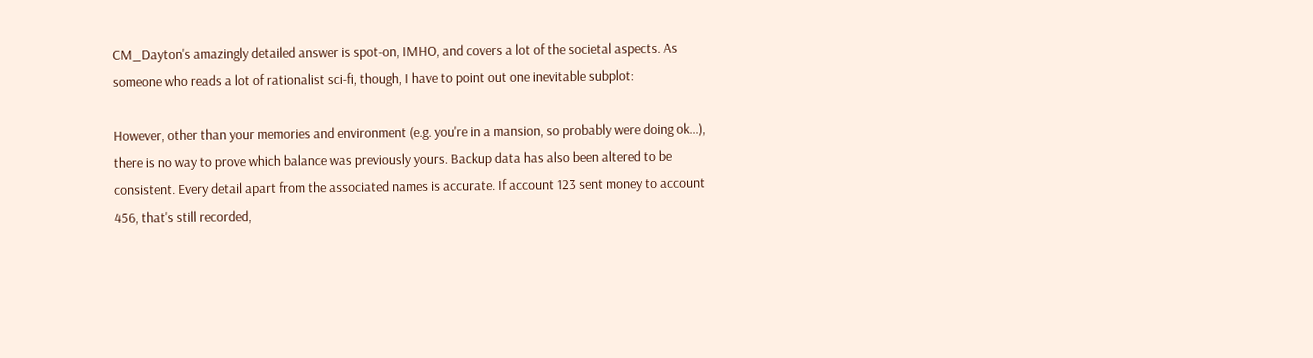CM_Dayton's amazingly detailed answer is spot-on, IMHO, and covers a lot of the societal aspects. As someone who reads a lot of rationalist sci-fi, though, I have to point out one inevitable subplot:

However, other than your memories and environment (e.g. you're in a mansion, so probably were doing ok...), there is no way to prove which balance was previously yours. Backup data has also been altered to be consistent. Every detail apart from the associated names is accurate. If account 123 sent money to account 456, that's still recorded,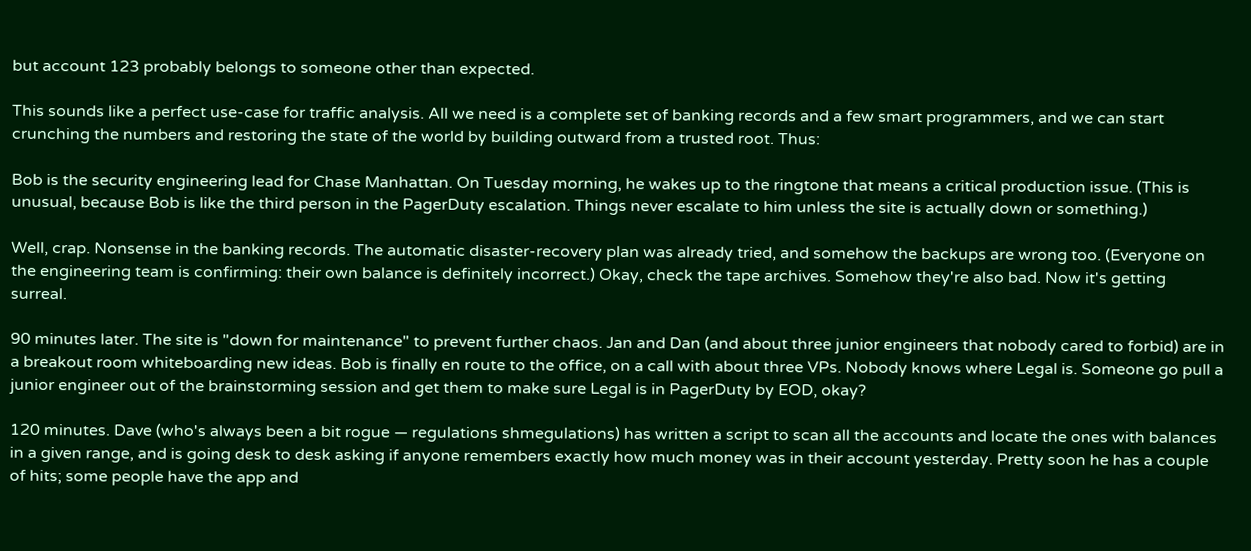but account 123 probably belongs to someone other than expected.

This sounds like a perfect use-case for traffic analysis. All we need is a complete set of banking records and a few smart programmers, and we can start crunching the numbers and restoring the state of the world by building outward from a trusted root. Thus:

Bob is the security engineering lead for Chase Manhattan. On Tuesday morning, he wakes up to the ringtone that means a critical production issue. (This is unusual, because Bob is like the third person in the PagerDuty escalation. Things never escalate to him unless the site is actually down or something.)

Well, crap. Nonsense in the banking records. The automatic disaster-recovery plan was already tried, and somehow the backups are wrong too. (Everyone on the engineering team is confirming: their own balance is definitely incorrect.) Okay, check the tape archives. Somehow they're also bad. Now it's getting surreal.

90 minutes later. The site is "down for maintenance" to prevent further chaos. Jan and Dan (and about three junior engineers that nobody cared to forbid) are in a breakout room whiteboarding new ideas. Bob is finally en route to the office, on a call with about three VPs. Nobody knows where Legal is. Someone go pull a junior engineer out of the brainstorming session and get them to make sure Legal is in PagerDuty by EOD, okay?

120 minutes. Dave (who's always been a bit rogue — regulations shmegulations) has written a script to scan all the accounts and locate the ones with balances in a given range, and is going desk to desk asking if anyone remembers exactly how much money was in their account yesterday. Pretty soon he has a couple of hits; some people have the app and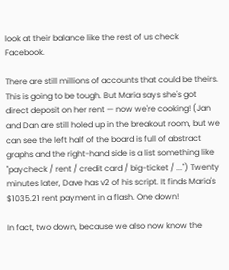look at their balance like the rest of us check Facebook.

There are still millions of accounts that could be theirs. This is going to be tough. But Maria says she's got direct deposit on her rent — now we're cooking! (Jan and Dan are still holed up in the breakout room, but we can see the left half of the board is full of abstract graphs and the right-hand side is a list something like "paycheck / rent / credit card / big-ticket / ...") Twenty minutes later, Dave has v2 of his script. It finds Maria's $1035.21 rent payment in a flash. One down!

In fact, two down, because we also now know the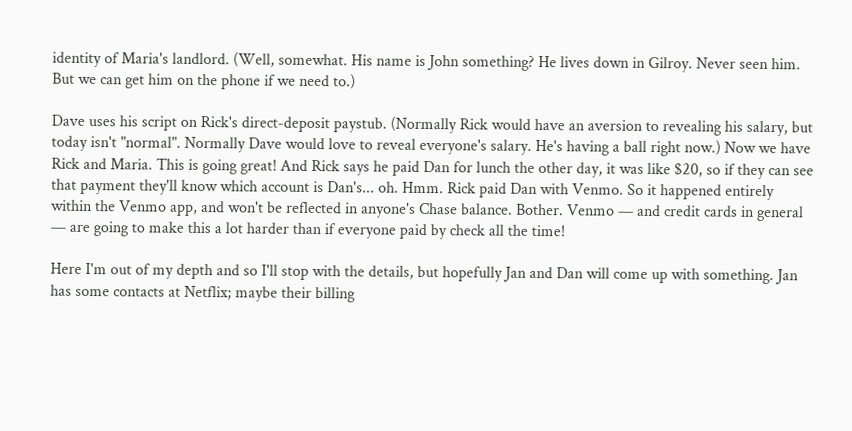identity of Maria's landlord. (Well, somewhat. His name is John something? He lives down in Gilroy. Never seen him. But we can get him on the phone if we need to.)

Dave uses his script on Rick's direct-deposit paystub. (Normally Rick would have an aversion to revealing his salary, but today isn't "normal". Normally Dave would love to reveal everyone's salary. He's having a ball right now.) Now we have Rick and Maria. This is going great! And Rick says he paid Dan for lunch the other day, it was like $20, so if they can see that payment they'll know which account is Dan's... oh. Hmm. Rick paid Dan with Venmo. So it happened entirely within the Venmo app, and won't be reflected in anyone's Chase balance. Bother. Venmo — and credit cards in general — are going to make this a lot harder than if everyone paid by check all the time!

Here I'm out of my depth and so I'll stop with the details, but hopefully Jan and Dan will come up with something. Jan has some contacts at Netflix; maybe their billing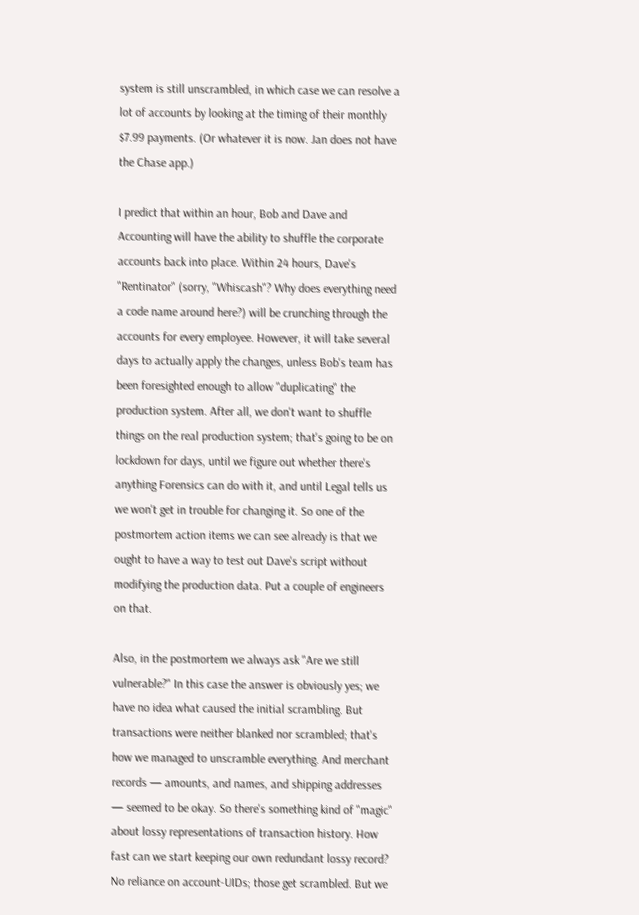system is still unscrambled, in which case we can resolve a lot of accounts by looking at the timing of their monthly $7.99 payments. (Or whatever it is now. Jan does not have the Chase app.)

I predict that within an hour, Bob and Dave and Accounting will have the ability to shuffle the corporate accounts back into place. Within 24 hours, Dave's "Rentinator" (sorry, "Whiscash"? Why does everything need a code name around here?) will be crunching through the accounts for every employee. However, it will take several days to actually apply the changes, unless Bob's team has been foresighted enough to allow "duplicating" the production system. After all, we don't want to shuffle things on the real production system; that's going to be on lockdown for days, until we figure out whether there's anything Forensics can do with it, and until Legal tells us we won't get in trouble for changing it. So one of the postmortem action items we can see already is that we ought to have a way to test out Dave's script without modifying the production data. Put a couple of engineers on that.

Also, in the postmortem we always ask "Are we still vulnerable?" In this case the answer is obviously yes; we have no idea what caused the initial scrambling. But transactions were neither blanked nor scrambled; that's how we managed to unscramble everything. And merchant records — amounts, and names, and shipping addresses — seemed to be okay. So there's something kind of "magic" about lossy representations of transaction history. How fast can we start keeping our own redundant lossy record? No reliance on account-UIDs; those get scrambled. But we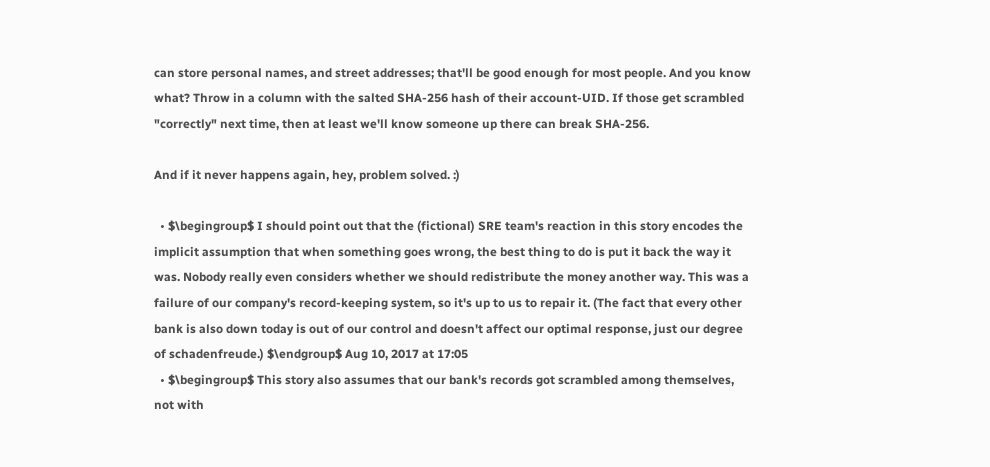can store personal names, and street addresses; that'll be good enough for most people. And you know what? Throw in a column with the salted SHA-256 hash of their account-UID. If those get scrambled "correctly" next time, then at least we'll know someone up there can break SHA-256.

And if it never happens again, hey, problem solved. :)

  • $\begingroup$ I should point out that the (fictional) SRE team's reaction in this story encodes the implicit assumption that when something goes wrong, the best thing to do is put it back the way it was. Nobody really even considers whether we should redistribute the money another way. This was a failure of our company's record-keeping system, so it's up to us to repair it. (The fact that every other bank is also down today is out of our control and doesn't affect our optimal response, just our degree of schadenfreude.) $\endgroup$ Aug 10, 2017 at 17:05
  • $\begingroup$ This story also assumes that our bank's records got scrambled among themselves, not with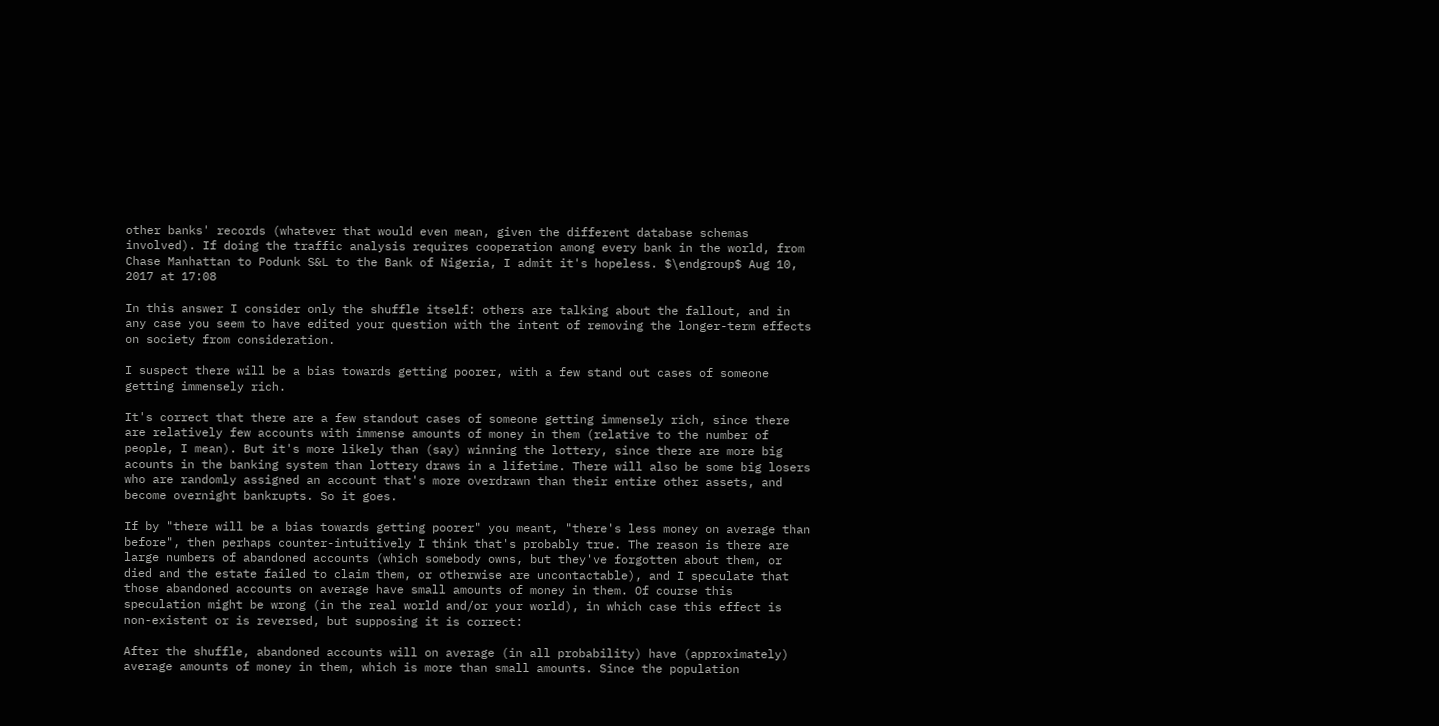other banks' records (whatever that would even mean, given the different database schemas involved). If doing the traffic analysis requires cooperation among every bank in the world, from Chase Manhattan to Podunk S&L to the Bank of Nigeria, I admit it's hopeless. $\endgroup$ Aug 10, 2017 at 17:08

In this answer I consider only the shuffle itself: others are talking about the fallout, and in any case you seem to have edited your question with the intent of removing the longer-term effects on society from consideration.

I suspect there will be a bias towards getting poorer, with a few stand out cases of someone getting immensely rich.

It's correct that there are a few standout cases of someone getting immensely rich, since there are relatively few accounts with immense amounts of money in them (relative to the number of people, I mean). But it's more likely than (say) winning the lottery, since there are more big acounts in the banking system than lottery draws in a lifetime. There will also be some big losers who are randomly assigned an account that's more overdrawn than their entire other assets, and become overnight bankrupts. So it goes.

If by "there will be a bias towards getting poorer" you meant, "there's less money on average than before", then perhaps counter-intuitively I think that's probably true. The reason is there are large numbers of abandoned accounts (which somebody owns, but they've forgotten about them, or died and the estate failed to claim them, or otherwise are uncontactable), and I speculate that those abandoned accounts on average have small amounts of money in them. Of course this speculation might be wrong (in the real world and/or your world), in which case this effect is non-existent or is reversed, but supposing it is correct:

After the shuffle, abandoned accounts will on average (in all probability) have (approximately) average amounts of money in them, which is more than small amounts. Since the population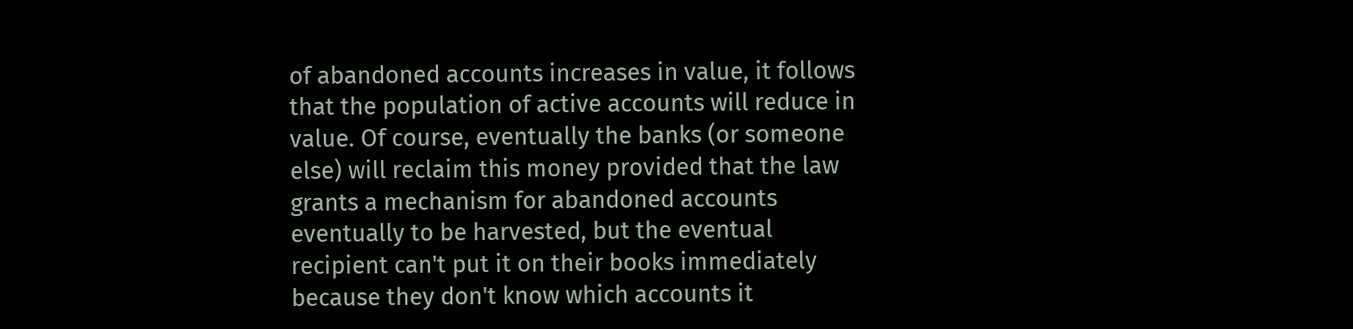of abandoned accounts increases in value, it follows that the population of active accounts will reduce in value. Of course, eventually the banks (or someone else) will reclaim this money provided that the law grants a mechanism for abandoned accounts eventually to be harvested, but the eventual recipient can't put it on their books immediately because they don't know which accounts it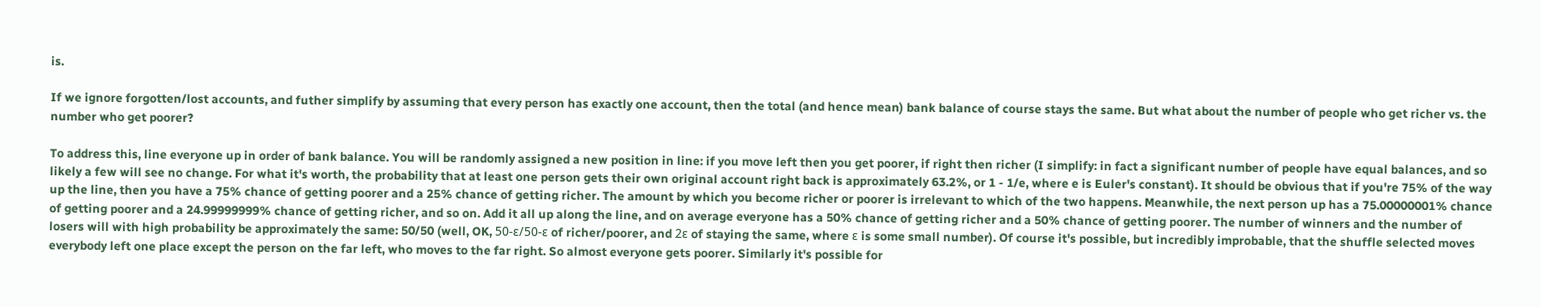is.

If we ignore forgotten/lost accounts, and futher simplify by assuming that every person has exactly one account, then the total (and hence mean) bank balance of course stays the same. But what about the number of people who get richer vs. the number who get poorer?

To address this, line everyone up in order of bank balance. You will be randomly assigned a new position in line: if you move left then you get poorer, if right then richer (I simplify: in fact a significant number of people have equal balances, and so likely a few will see no change. For what it's worth, the probability that at least one person gets their own original account right back is approximately 63.2%, or 1 - 1/e, where e is Euler's constant). It should be obvious that if you're 75% of the way up the line, then you have a 75% chance of getting poorer and a 25% chance of getting richer. The amount by which you become richer or poorer is irrelevant to which of the two happens. Meanwhile, the next person up has a 75.00000001% chance of getting poorer and a 24.99999999% chance of getting richer, and so on. Add it all up along the line, and on average everyone has a 50% chance of getting richer and a 50% chance of getting poorer. The number of winners and the number of losers will with high probability be approximately the same: 50/50 (well, OK, 50-ε/50-ε of richer/poorer, and 2ε of staying the same, where ε is some small number). Of course it's possible, but incredibly improbable, that the shuffle selected moves everybody left one place except the person on the far left, who moves to the far right. So almost everyone gets poorer. Similarly it's possible for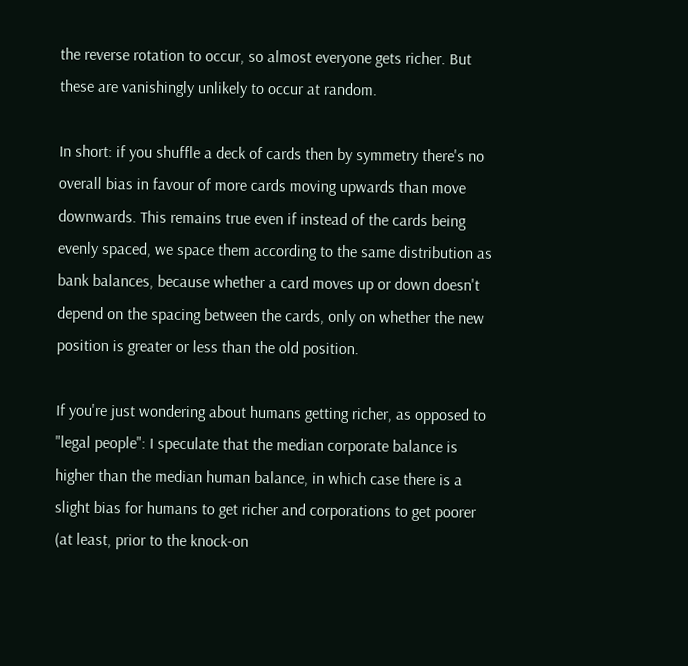the reverse rotation to occur, so almost everyone gets richer. But these are vanishingly unlikely to occur at random.

In short: if you shuffle a deck of cards then by symmetry there's no overall bias in favour of more cards moving upwards than move downwards. This remains true even if instead of the cards being evenly spaced, we space them according to the same distribution as bank balances, because whether a card moves up or down doesn't depend on the spacing between the cards, only on whether the new position is greater or less than the old position.

If you're just wondering about humans getting richer, as opposed to "legal people": I speculate that the median corporate balance is higher than the median human balance, in which case there is a slight bias for humans to get richer and corporations to get poorer (at least, prior to the knock-on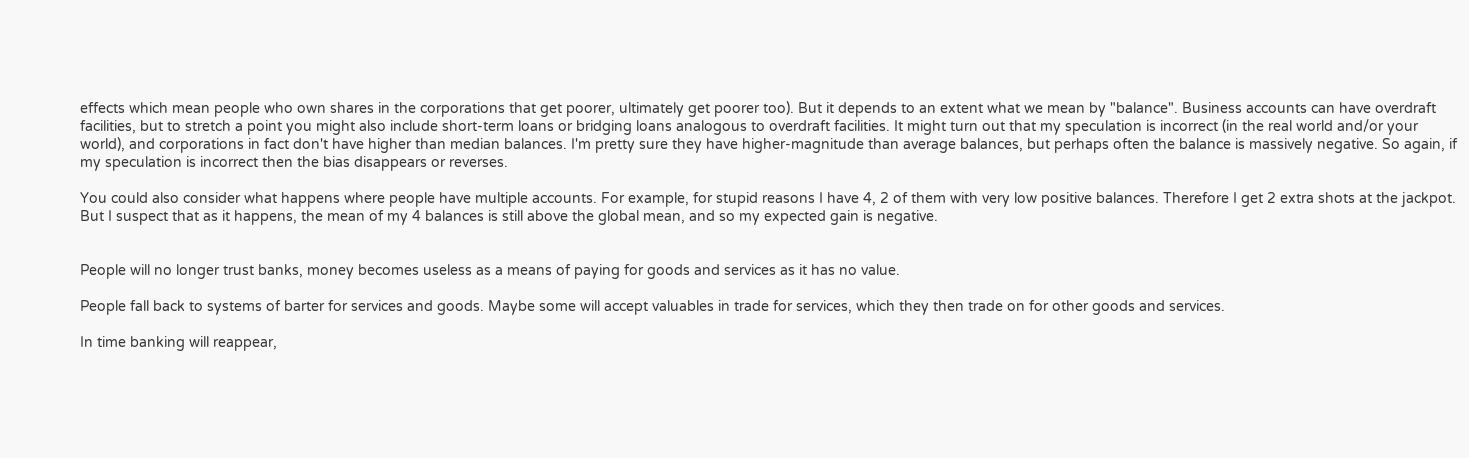effects which mean people who own shares in the corporations that get poorer, ultimately get poorer too). But it depends to an extent what we mean by "balance". Business accounts can have overdraft facilities, but to stretch a point you might also include short-term loans or bridging loans analogous to overdraft facilities. It might turn out that my speculation is incorrect (in the real world and/or your world), and corporations in fact don't have higher than median balances. I'm pretty sure they have higher-magnitude than average balances, but perhaps often the balance is massively negative. So again, if my speculation is incorrect then the bias disappears or reverses.

You could also consider what happens where people have multiple accounts. For example, for stupid reasons I have 4, 2 of them with very low positive balances. Therefore I get 2 extra shots at the jackpot. But I suspect that as it happens, the mean of my 4 balances is still above the global mean, and so my expected gain is negative.


People will no longer trust banks, money becomes useless as a means of paying for goods and services as it has no value.

People fall back to systems of barter for services and goods. Maybe some will accept valuables in trade for services, which they then trade on for other goods and services.

In time banking will reappear,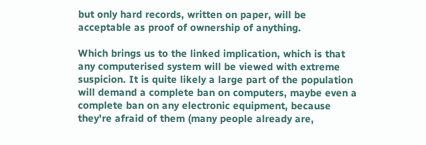but only hard records, written on paper, will be acceptable as proof of ownership of anything.

Which brings us to the linked implication, which is that any computerised system will be viewed with extreme suspicion. It is quite likely a large part of the population will demand a complete ban on computers, maybe even a complete ban on any electronic equipment, because they're afraid of them (many people already are,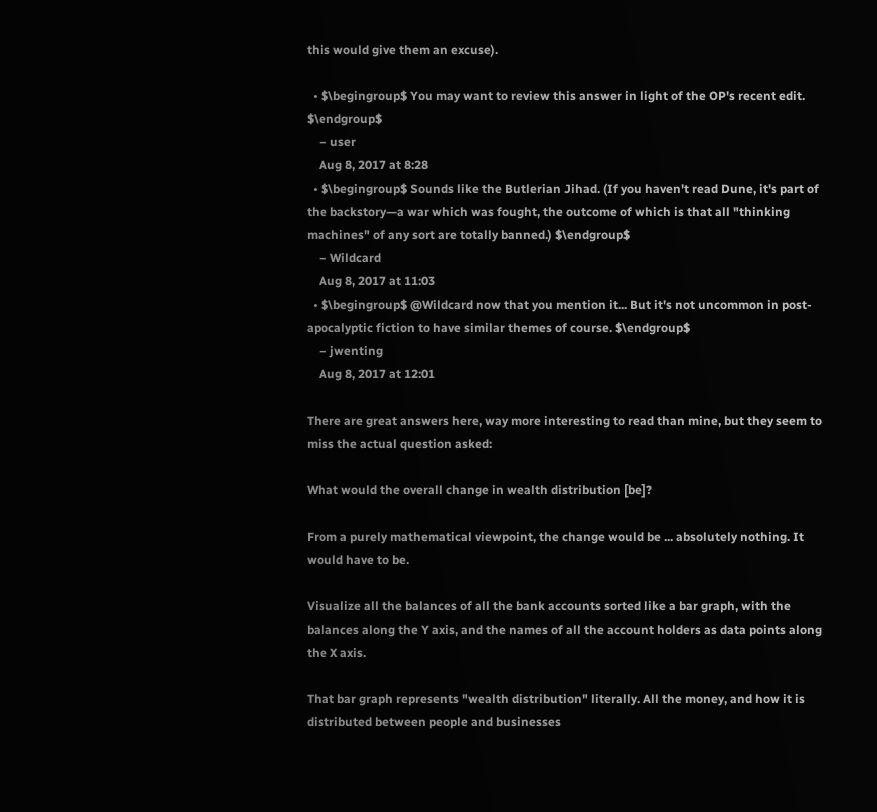this would give them an excuse).

  • $\begingroup$ You may want to review this answer in light of the OP's recent edit. $\endgroup$
    – user
    Aug 8, 2017 at 8:28
  • $\begingroup$ Sounds like the Butlerian Jihad. (If you haven't read Dune, it's part of the backstory—a war which was fought, the outcome of which is that all "thinking machines" of any sort are totally banned.) $\endgroup$
    – Wildcard
    Aug 8, 2017 at 11:03
  • $\begingroup$ @Wildcard now that you mention it... But it's not uncommon in post-apocalyptic fiction to have similar themes of course. $\endgroup$
    – jwenting
    Aug 8, 2017 at 12:01

There are great answers here, way more interesting to read than mine, but they seem to miss the actual question asked:

What would the overall change in wealth distribution [be]?

From a purely mathematical viewpoint, the change would be ... absolutely nothing. It would have to be.

Visualize all the balances of all the bank accounts sorted like a bar graph, with the balances along the Y axis, and the names of all the account holders as data points along the X axis.

That bar graph represents "wealth distribution" literally. All the money, and how it is distributed between people and businesses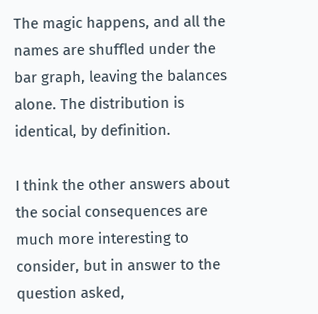The magic happens, and all the names are shuffled under the bar graph, leaving the balances alone. The distribution is identical, by definition.

I think the other answers about the social consequences are much more interesting to consider, but in answer to the question asked,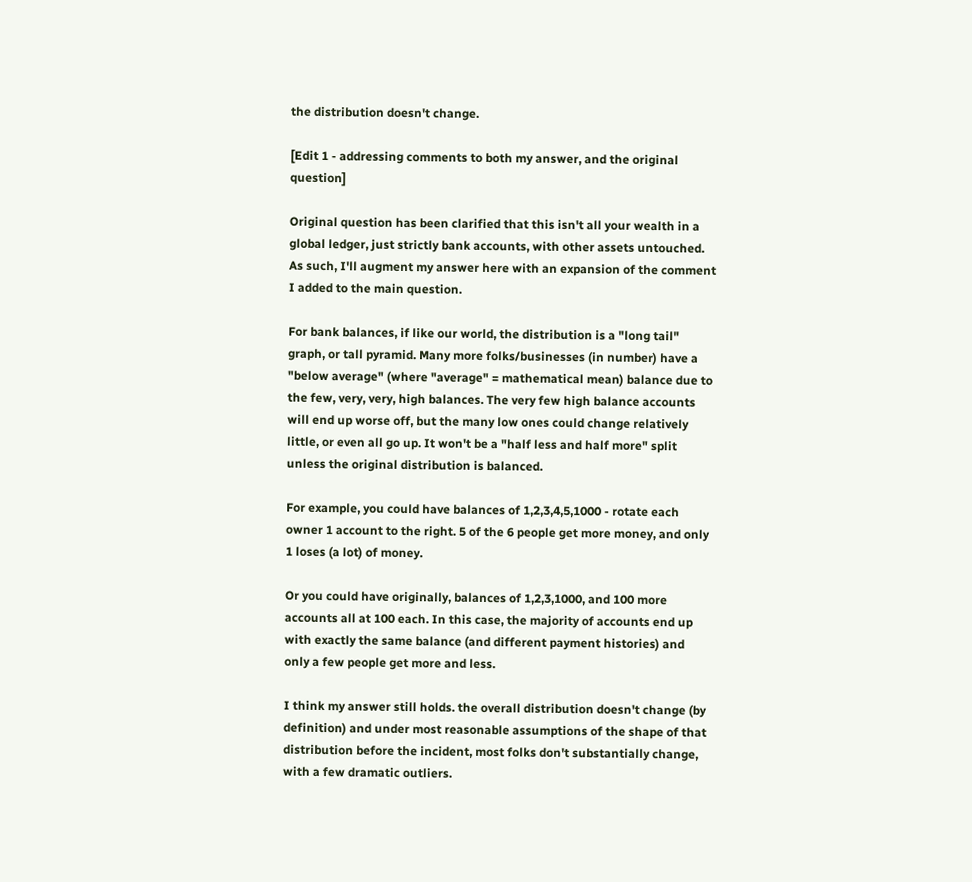the distribution doesn't change.

[Edit 1 - addressing comments to both my answer, and the original question]

Original question has been clarified that this isn't all your wealth in a global ledger, just strictly bank accounts, with other assets untouched. As such, I'll augment my answer here with an expansion of the comment I added to the main question.

For bank balances, if like our world, the distribution is a "long tail" graph, or tall pyramid. Many more folks/businesses (in number) have a "below average" (where "average" = mathematical mean) balance due to the few, very, very, high balances. The very few high balance accounts will end up worse off, but the many low ones could change relatively little, or even all go up. It won't be a "half less and half more" split unless the original distribution is balanced.

For example, you could have balances of 1,2,3,4,5,1000 - rotate each owner 1 account to the right. 5 of the 6 people get more money, and only 1 loses (a lot) of money.

Or you could have originally, balances of 1,2,3,1000, and 100 more accounts all at 100 each. In this case, the majority of accounts end up with exactly the same balance (and different payment histories) and only a few people get more and less.

I think my answer still holds. the overall distribution doesn't change (by definition) and under most reasonable assumptions of the shape of that distribution before the incident, most folks don't substantially change, with a few dramatic outliers.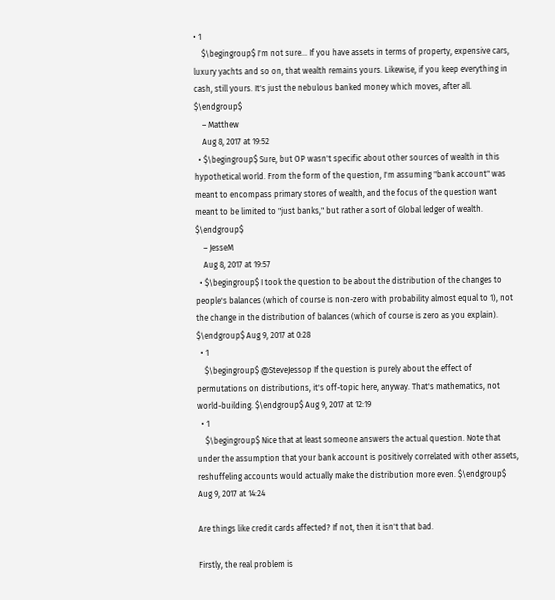• 1
    $\begingroup$ I'm not sure... If you have assets in terms of property, expensive cars, luxury yachts and so on, that wealth remains yours. Likewise, if you keep everything in cash, still yours. It's just the nebulous banked money which moves, after all. $\endgroup$
    – Matthew
    Aug 8, 2017 at 19:52
  • $\begingroup$ Sure, but OP wasn't specific about other sources of wealth in this hypothetical world. From the form of the question, I'm assuming "bank account" was meant to encompass primary stores of wealth, and the focus of the question want meant to be limited to "just banks," but rather a sort of Global ledger of wealth. $\endgroup$
    – JesseM
    Aug 8, 2017 at 19:57
  • $\begingroup$ I took the question to be about the distribution of the changes to people's balances (which of course is non-zero with probability almost equal to 1), not the change in the distribution of balances (which of course is zero as you explain). $\endgroup$ Aug 9, 2017 at 0:28
  • 1
    $\begingroup$ @SteveJessop If the question is purely about the effect of permutations on distributions, it's off-topic here, anyway. That's mathematics, not world-building. $\endgroup$ Aug 9, 2017 at 12:19
  • 1
    $\begingroup$ Nice that at least someone answers the actual question. Note that under the assumption that your bank account is positively correlated with other assets, reshuffeling accounts would actually make the distribution more even. $\endgroup$ Aug 9, 2017 at 14:24

Are things like credit cards affected? If not, then it isn't that bad.

Firstly, the real problem is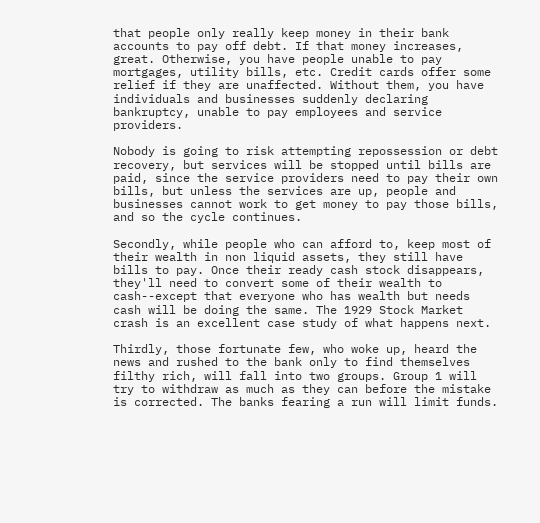that people only really keep money in their bank accounts to pay off debt. If that money increases, great. Otherwise, you have people unable to pay mortgages, utility bills, etc. Credit cards offer some relief if they are unaffected. Without them, you have individuals and businesses suddenly declaring bankruptcy, unable to pay employees and service providers.

Nobody is going to risk attempting repossession or debt recovery, but services will be stopped until bills are paid, since the service providers need to pay their own bills, but unless the services are up, people and businesses cannot work to get money to pay those bills, and so the cycle continues.

Secondly, while people who can afford to, keep most of their wealth in non liquid assets, they still have bills to pay. Once their ready cash stock disappears, they'll need to convert some of their wealth to cash--except that everyone who has wealth but needs cash will be doing the same. The 1929 Stock Market crash is an excellent case study of what happens next.

Thirdly, those fortunate few, who woke up, heard the news and rushed to the bank only to find themselves filthy rich, will fall into two groups. Group 1 will try to withdraw as much as they can before the mistake is corrected. The banks fearing a run will limit funds.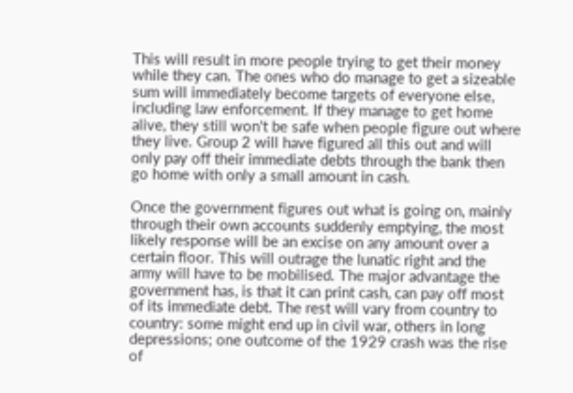This will result in more people trying to get their money while they can. The ones who do manage to get a sizeable sum will immediately become targets of everyone else, including law enforcement. If they manage to get home alive, they still won't be safe when people figure out where they live. Group 2 will have figured all this out and will only pay off their immediate debts through the bank then go home with only a small amount in cash.

Once the government figures out what is going on, mainly through their own accounts suddenly emptying, the most likely response will be an excise on any amount over a certain floor. This will outrage the lunatic right and the army will have to be mobilised. The major advantage the government has, is that it can print cash, can pay off most of its immediate debt. The rest will vary from country to country: some might end up in civil war, others in long depressions; one outcome of the 1929 crash was the rise of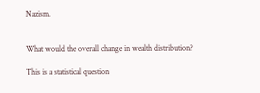Nazism.


What would the overall change in wealth distribution?

This is a statistical question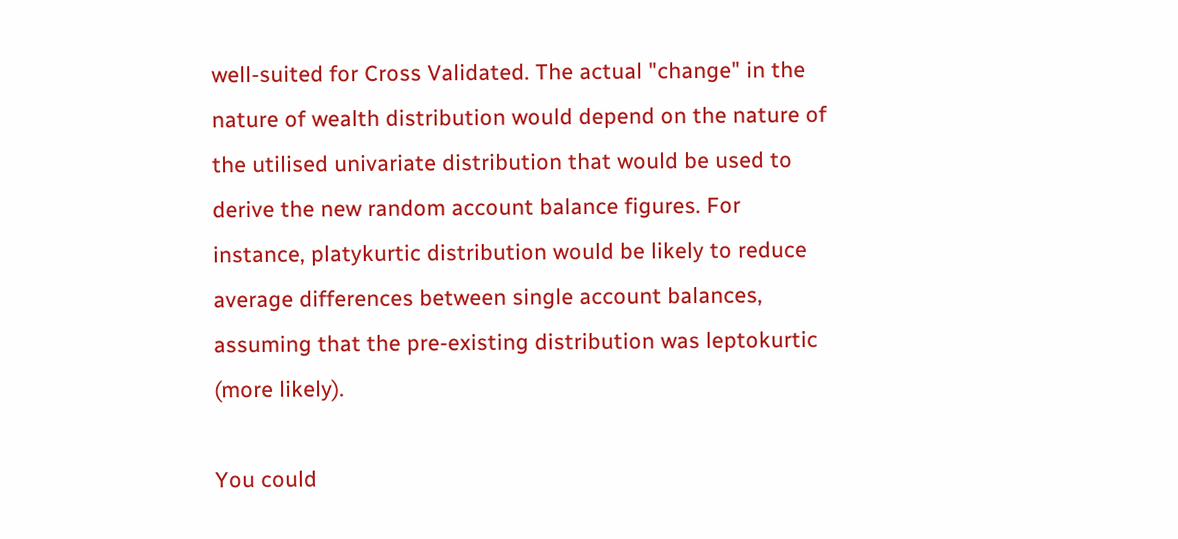well-suited for Cross Validated. The actual "change" in the nature of wealth distribution would depend on the nature of the utilised univariate distribution that would be used to derive the new random account balance figures. For instance, platykurtic distribution would be likely to reduce average differences between single account balances, assuming that the pre-existing distribution was leptokurtic (more likely).

You could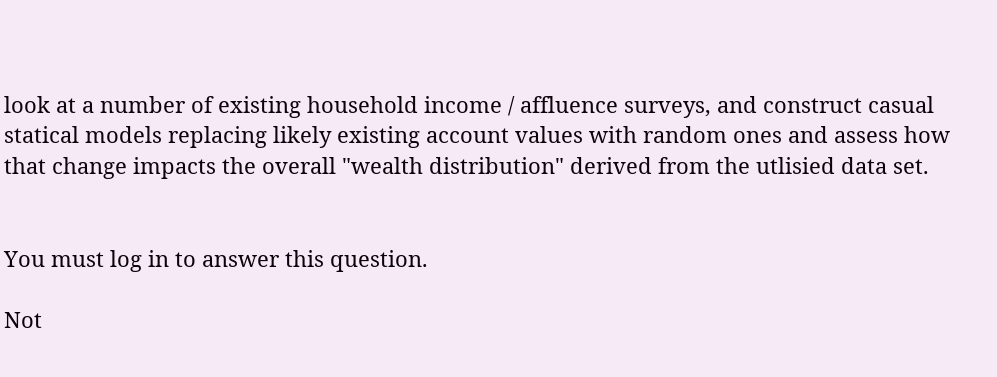look at a number of existing household income / affluence surveys, and construct casual statical models replacing likely existing account values with random ones and assess how that change impacts the overall "wealth distribution" derived from the utlisied data set.


You must log in to answer this question.

Not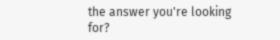the answer you're looking for?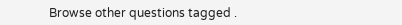Browse other questions tagged .